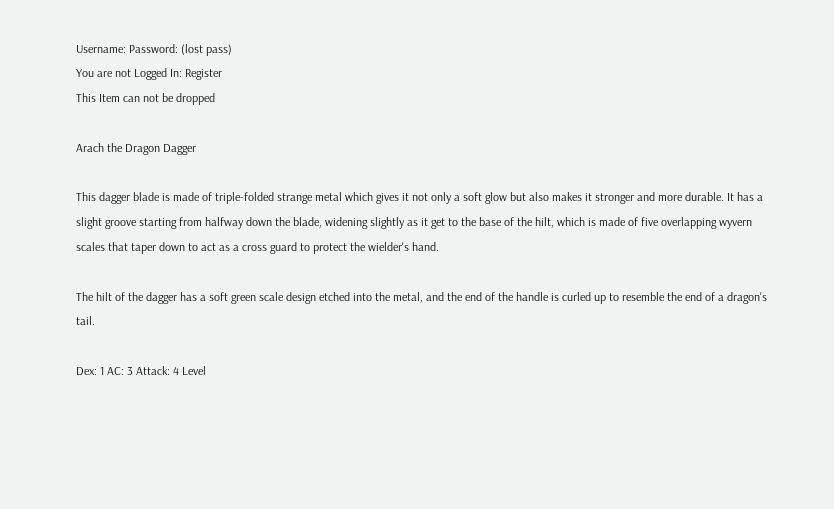Username: Password: (lost pass)
You are not Logged In: Register
This Item can not be dropped

Arach the Dragon Dagger

This dagger blade is made of triple-folded strange metal which gives it not only a soft glow but also makes it stronger and more durable. It has a slight groove starting from halfway down the blade, widening slightly as it get to the base of the hilt, which is made of five overlapping wyvern scales that taper down to act as a cross guard to protect the wielder's hand.

The hilt of the dagger has a soft green scale design etched into the metal, and the end of the handle is curled up to resemble the end of a dragon's tail.

Dex: 1 AC: 3 Attack: 4 Level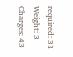required: 31 Weight: 3 Charges: 43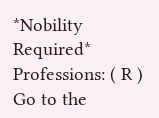*Nobility Required* Professions: ( R )
Go to the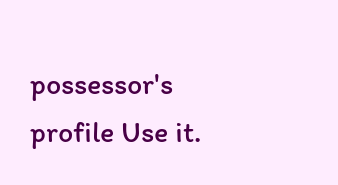possessor's profile Use it.